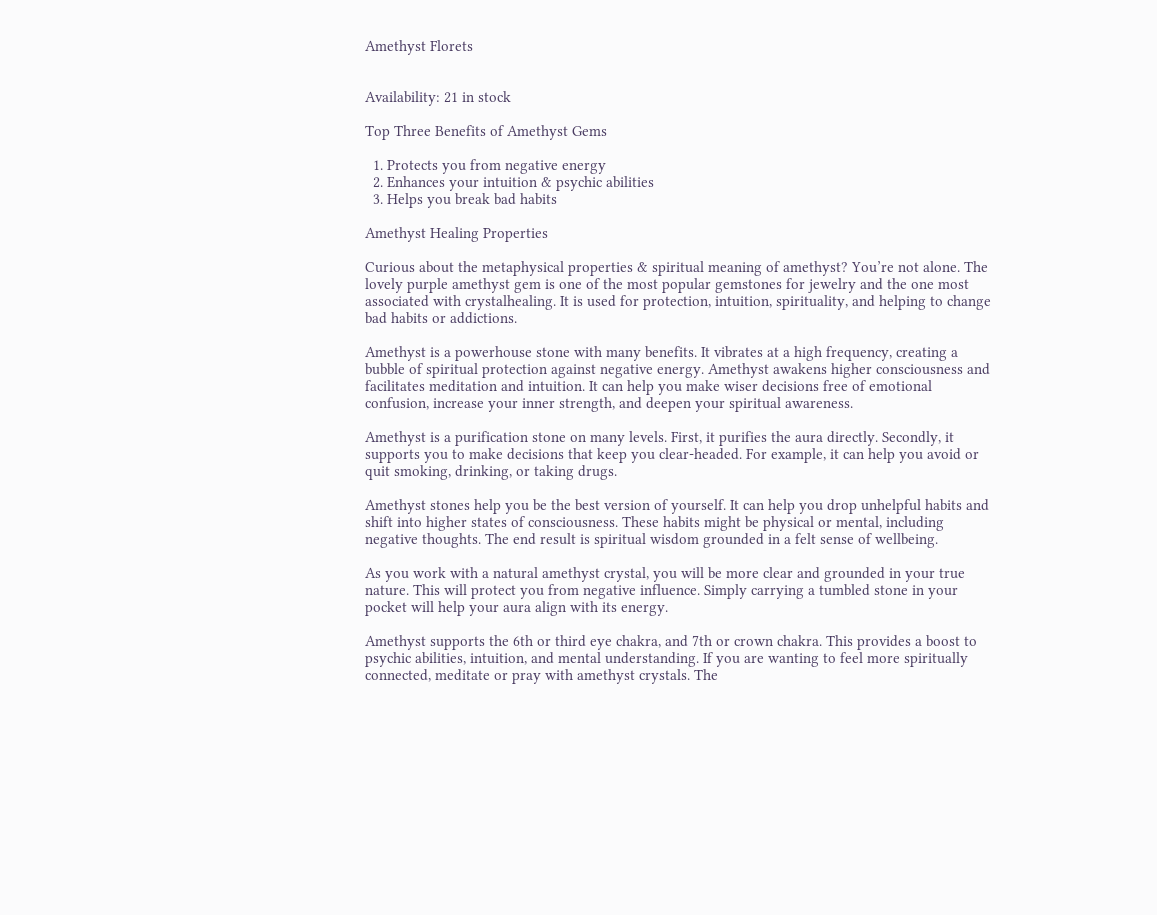Amethyst Florets


Availability: 21 in stock

Top Three Benefits of Amethyst Gems

  1. Protects you from negative energy
  2. Enhances your intuition & psychic abilities
  3. Helps you break bad habits

Amethyst Healing Properties

Curious about the metaphysical properties & spiritual meaning of amethyst? You’re not alone. The lovely purple amethyst gem is one of the most popular gemstones for jewelry and the one most associated with crystalhealing. It is used for protection, intuition, spirituality, and helping to change bad habits or addictions.

Amethyst is a powerhouse stone with many benefits. It vibrates at a high frequency, creating a bubble of spiritual protection against negative energy. Amethyst awakens higher consciousness and facilitates meditation and intuition. It can help you make wiser decisions free of emotional confusion, increase your inner strength, and deepen your spiritual awareness.

Amethyst is a purification stone on many levels. First, it purifies the aura directly. Secondly, it supports you to make decisions that keep you clear-headed. For example, it can help you avoid or quit smoking, drinking, or taking drugs.

Amethyst stones help you be the best version of yourself. It can help you drop unhelpful habits and shift into higher states of consciousness. These habits might be physical or mental, including negative thoughts. The end result is spiritual wisdom grounded in a felt sense of wellbeing.

As you work with a natural amethyst crystal, you will be more clear and grounded in your true nature. This will protect you from negative influence. Simply carrying a tumbled stone in your pocket will help your aura align with its energy.

Amethyst supports the 6th or third eye chakra, and 7th or crown chakra. This provides a boost to psychic abilities, intuition, and mental understanding. If you are wanting to feel more spiritually connected, meditate or pray with amethyst crystals. The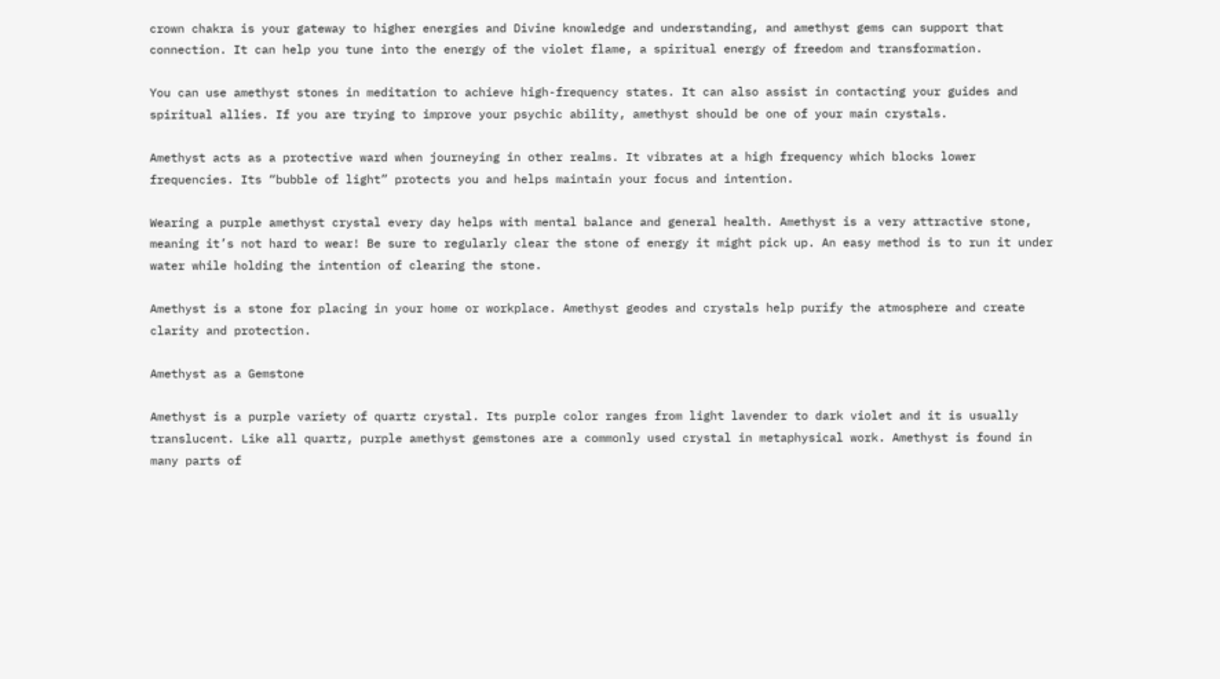crown chakra is your gateway to higher energies and Divine knowledge and understanding, and amethyst gems can support that connection. It can help you tune into the energy of the violet flame, a spiritual energy of freedom and transformation.

You can use amethyst stones in meditation to achieve high-frequency states. It can also assist in contacting your guides and spiritual allies. If you are trying to improve your psychic ability, amethyst should be one of your main crystals.

Amethyst acts as a protective ward when journeying in other realms. It vibrates at a high frequency which blocks lower frequencies. Its “bubble of light” protects you and helps maintain your focus and intention.

Wearing a purple amethyst crystal every day helps with mental balance and general health. Amethyst is a very attractive stone, meaning it’s not hard to wear! Be sure to regularly clear the stone of energy it might pick up. An easy method is to run it under water while holding the intention of clearing the stone.

Amethyst is a stone for placing in your home or workplace. Amethyst geodes and crystals help purify the atmosphere and create clarity and protection.

Amethyst as a Gemstone

Amethyst is a purple variety of quartz crystal. Its purple color ranges from light lavender to dark violet and it is usually translucent. Like all quartz, purple amethyst gemstones are a commonly used crystal in metaphysical work. Amethyst is found in many parts of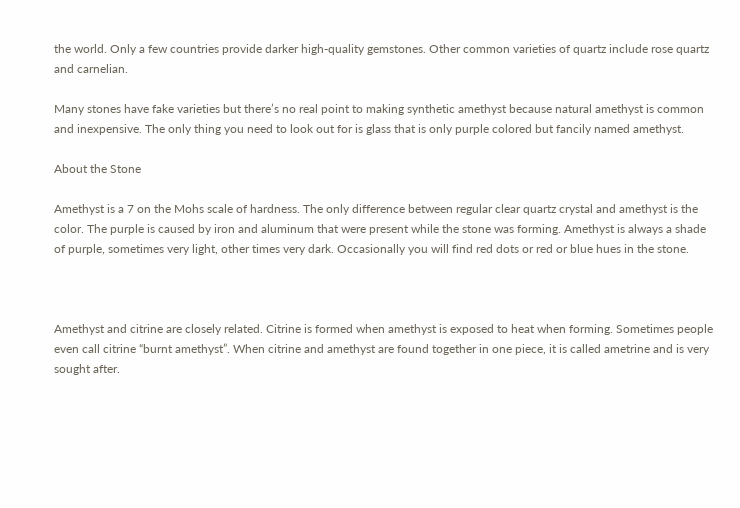the world. Only a few countries provide darker high-quality gemstones. Other common varieties of quartz include rose quartz and carnelian.

Many stones have fake varieties but there’s no real point to making synthetic amethyst because natural amethyst is common and inexpensive. The only thing you need to look out for is glass that is only purple colored but fancily named amethyst.

About the Stone

Amethyst is a 7 on the Mohs scale of hardness. The only difference between regular clear quartz crystal and amethyst is the color. The purple is caused by iron and aluminum that were present while the stone was forming. Amethyst is always a shade of purple, sometimes very light, other times very dark. Occasionally you will find red dots or red or blue hues in the stone.



Amethyst and citrine are closely related. Citrine is formed when amethyst is exposed to heat when forming. Sometimes people even call citrine “burnt amethyst”. When citrine and amethyst are found together in one piece, it is called ametrine and is very sought after.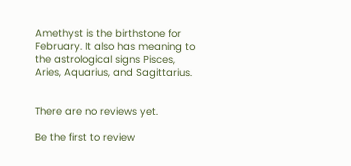Amethyst is the birthstone for February. It also has meaning to the astrological signs Pisces, Aries, Aquarius, and Sagittarius.


There are no reviews yet.

Be the first to review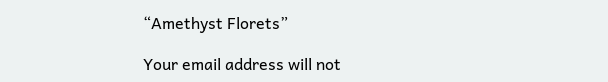“Amethyst Florets”

Your email address will not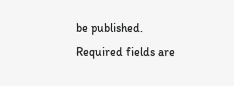be published. Required fields are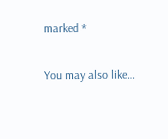marked *

You may also like…